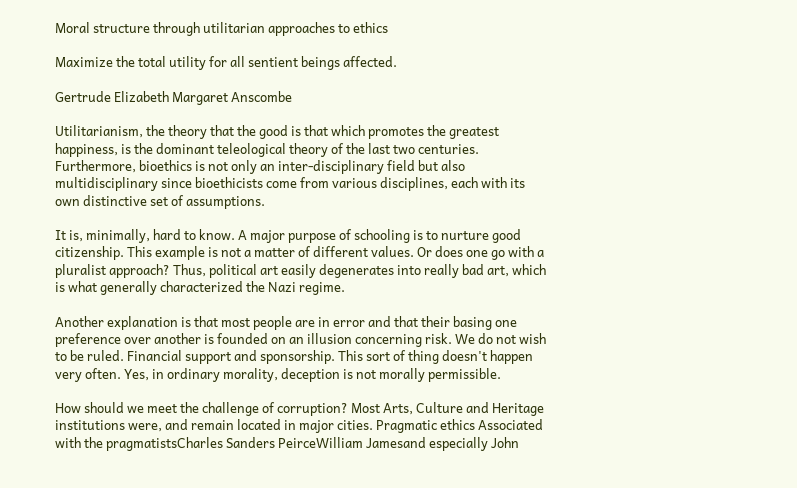Moral structure through utilitarian approaches to ethics

Maximize the total utility for all sentient beings affected.

Gertrude Elizabeth Margaret Anscombe

Utilitarianism, the theory that the good is that which promotes the greatest happiness, is the dominant teleological theory of the last two centuries. Furthermore, bioethics is not only an inter-disciplinary field but also multidisciplinary since bioethicists come from various disciplines, each with its own distinctive set of assumptions.

It is, minimally, hard to know. A major purpose of schooling is to nurture good citizenship. This example is not a matter of different values. Or does one go with a pluralist approach? Thus, political art easily degenerates into really bad art, which is what generally characterized the Nazi regime.

Another explanation is that most people are in error and that their basing one preference over another is founded on an illusion concerning risk. We do not wish to be ruled. Financial support and sponsorship. This sort of thing doesn't happen very often. Yes, in ordinary morality, deception is not morally permissible.

How should we meet the challenge of corruption? Most Arts, Culture and Heritage institutions were, and remain located in major cities. Pragmatic ethics Associated with the pragmatistsCharles Sanders PeirceWilliam Jamesand especially John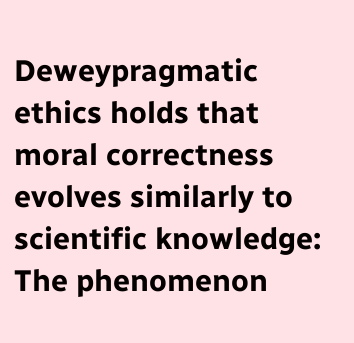Deweypragmatic ethics holds that moral correctness evolves similarly to scientific knowledge: The phenomenon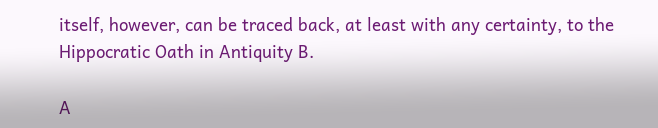itself, however, can be traced back, at least with any certainty, to the Hippocratic Oath in Antiquity B.

A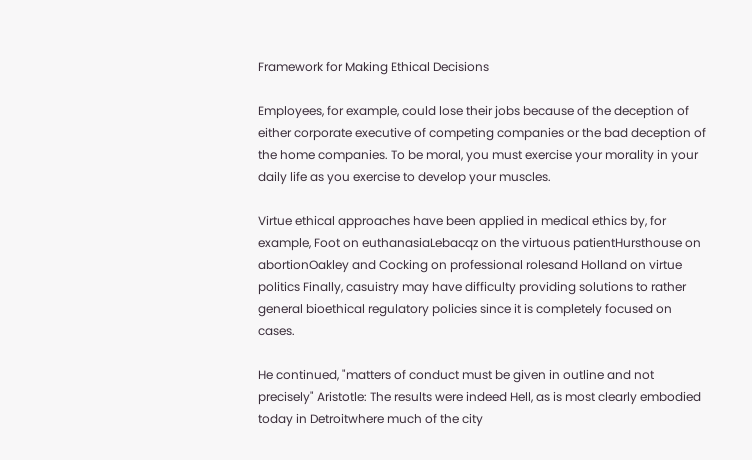Framework for Making Ethical Decisions

Employees, for example, could lose their jobs because of the deception of either corporate executive of competing companies or the bad deception of the home companies. To be moral, you must exercise your morality in your daily life as you exercise to develop your muscles.

Virtue ethical approaches have been applied in medical ethics by, for example, Foot on euthanasiaLebacqz on the virtuous patientHursthouse on abortionOakley and Cocking on professional rolesand Holland on virtue politics Finally, casuistry may have difficulty providing solutions to rather general bioethical regulatory policies since it is completely focused on cases.

He continued, "matters of conduct must be given in outline and not precisely" Aristotle: The results were indeed Hell, as is most clearly embodied today in Detroitwhere much of the city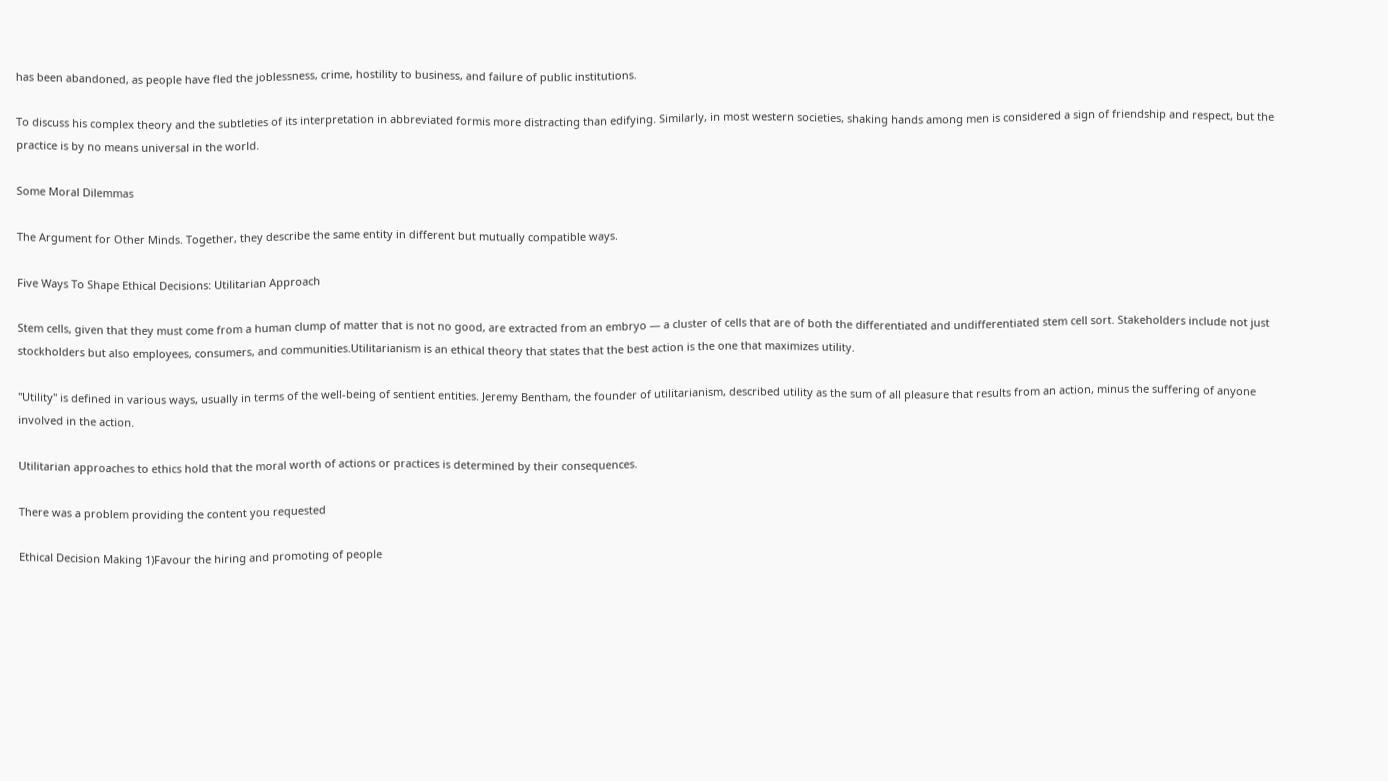has been abandoned, as people have fled the joblessness, crime, hostility to business, and failure of public institutions.

To discuss his complex theory and the subtleties of its interpretation in abbreviated formis more distracting than edifying. Similarly, in most western societies, shaking hands among men is considered a sign of friendship and respect, but the practice is by no means universal in the world.

Some Moral Dilemmas

The Argument for Other Minds. Together, they describe the same entity in different but mutually compatible ways.

Five Ways To Shape Ethical Decisions: Utilitarian Approach

Stem cells, given that they must come from a human clump of matter that is not no good, are extracted from an embryo — a cluster of cells that are of both the differentiated and undifferentiated stem cell sort. Stakeholders include not just stockholders but also employees, consumers, and communities.Utilitarianism is an ethical theory that states that the best action is the one that maximizes utility.

"Utility" is defined in various ways, usually in terms of the well-being of sentient entities. Jeremy Bentham, the founder of utilitarianism, described utility as the sum of all pleasure that results from an action, minus the suffering of anyone involved in the action.

Utilitarian approaches to ethics hold that the moral worth of actions or practices is determined by their consequences.

There was a problem providing the content you requested

Ethical Decision Making 1)Favour the hiring and promoting of people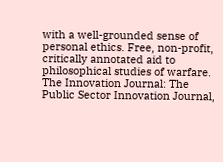with a well-grounded sense of personal ethics. Free, non-profit, critically annotated aid to philosophical studies of warfare. The Innovation Journal: The Public Sector Innovation Journal,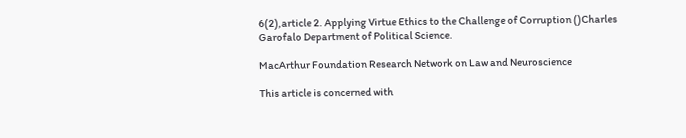6(2),article 2. Applying Virtue Ethics to the Challenge of Corruption ()Charles Garofalo Department of Political Science.

MacArthur Foundation Research Network on Law and Neuroscience

This article is concerned with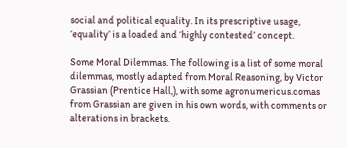social and political equality. In its prescriptive usage, ‘equality’ is a loaded and ‘highly contested’ concept.

Some Moral Dilemmas. The following is a list of some moral dilemmas, mostly adapted from Moral Reasoning, by Victor Grassian (Prentice Hall,), with some agronumericus.comas from Grassian are given in his own words, with comments or alterations in brackets.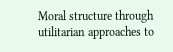Moral structure through utilitarian approaches to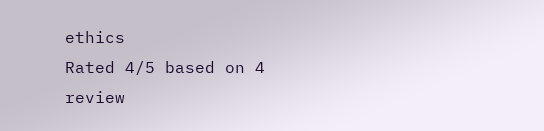ethics
Rated 4/5 based on 4 review